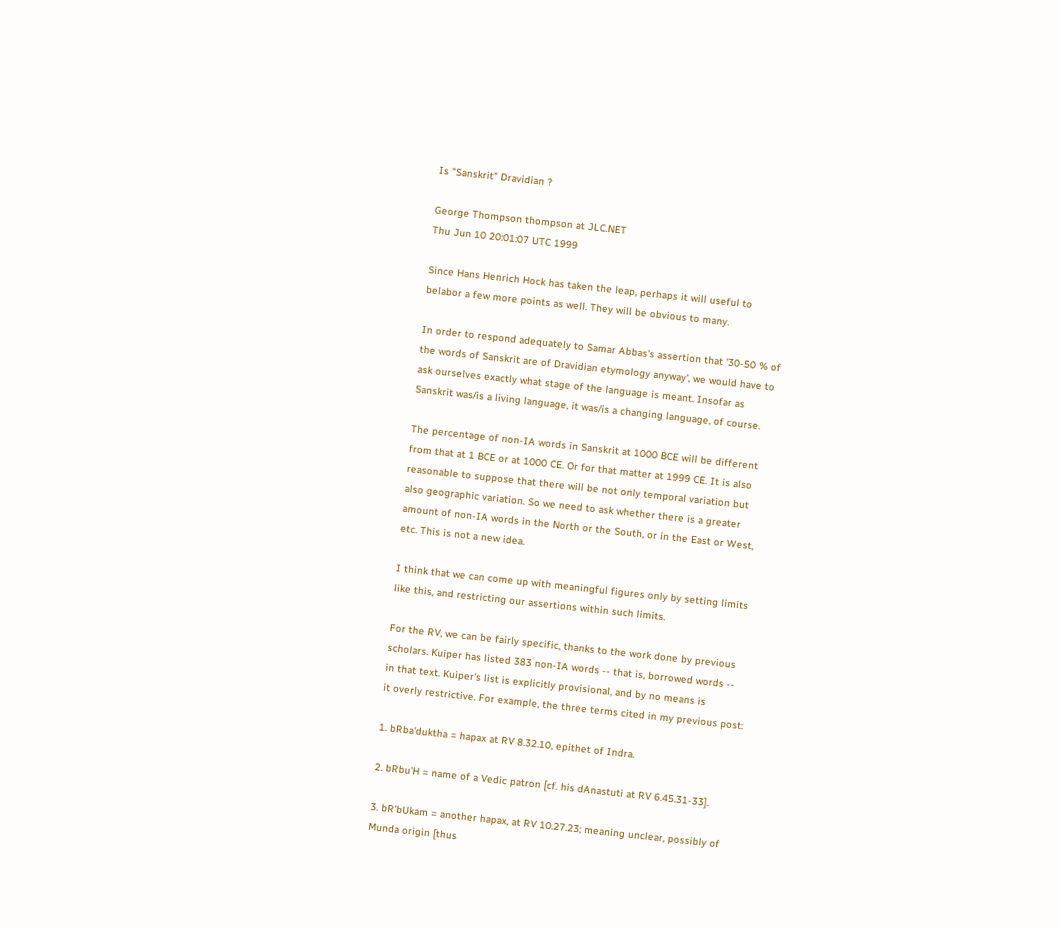Is "Sanskrit" Dravidian ?

George Thompson thompson at JLC.NET
Thu Jun 10 20:01:07 UTC 1999

Since Hans Henrich Hock has taken the leap, perhaps it will useful to
belabor a few more points as well. They will be obvious to many.

In order to respond adequately to Samar Abbas's assertion that '30-50 % of
the words of Sanskrit are of Dravidian etymology anyway', we would have to
ask ourselves exactly what stage of the language is meant. Insofar as
Sanskrit was/is a living language, it was/is a changing language, of course.

The percentage of non-IA words in Sanskrit at 1000 BCE will be different
from that at 1 BCE or at 1000 CE. Or for that matter at 1999 CE. It is also
reasonable to suppose that there will be not only temporal variation but
also geographic variation. So we need to ask whether there is a greater
amount of non-IA words in the North or the South, or in the East or West,
etc. This is not a new idea.

I think that we can come up with meaningful figures only by setting limits
like this, and restricting our assertions within such limits.

For the RV, we can be fairly specific, thanks to the work done by previous
scholars. Kuiper has listed 383 non-IA words -- that is, borrowed words --
in that text. Kuiper's list is explicitly provisional, and by no means is
it overly restrictive. For example, the three terms cited in my previous post:

1. bRba'duktha = hapax at RV 8.32.10, epithet of Indra.

2. bRbu'H = name of a Vedic patron [cf. his dAnastuti at RV 6.45.31-33].

3. bR'bUkam = another hapax, at RV 10.27.23; meaning unclear, possibly of
Munda origin [thus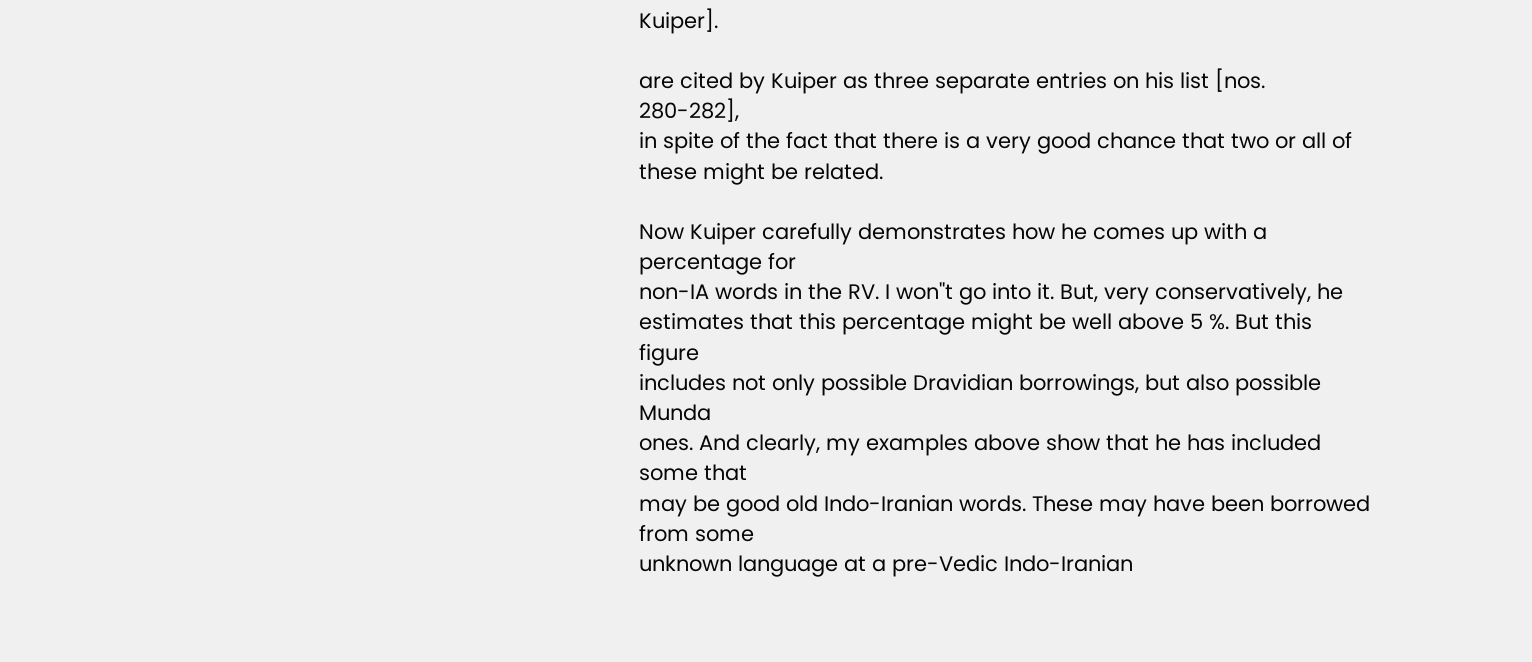Kuiper].

are cited by Kuiper as three separate entries on his list [nos. 280-282],
in spite of the fact that there is a very good chance that two or all of
these might be related.

Now Kuiper carefully demonstrates how he comes up with a percentage for
non-IA words in the RV. I won''t go into it. But, very conservatively, he
estimates that this percentage might be well above 5 %. But this figure
includes not only possible Dravidian borrowings, but also possible Munda
ones. And clearly, my examples above show that he has included some that
may be good old Indo-Iranian words. These may have been borrowed from some
unknown language at a pre-Vedic Indo-Iranian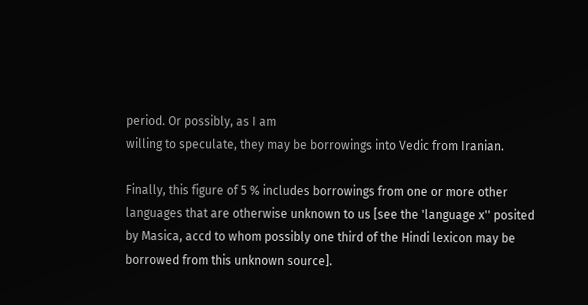period. Or possibly, as I am
willing to speculate, they may be borrowings into Vedic from Iranian.

Finally, this figure of 5 % includes borrowings from one or more other
languages that are otherwise unknown to us [see the 'language x'' posited
by Masica, accd to whom possibly one third of the Hindi lexicon may be
borrowed from this unknown source].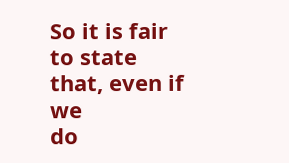So it is fair to state that, even if we
do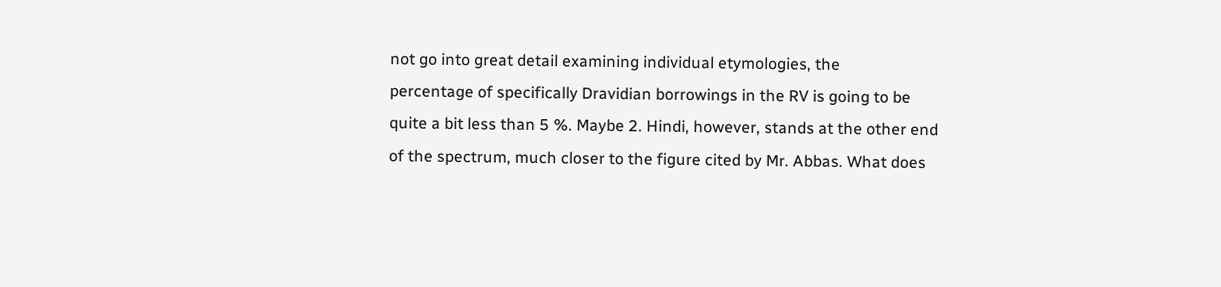not go into great detail examining individual etymologies, the
percentage of specifically Dravidian borrowings in the RV is going to be
quite a bit less than 5 %. Maybe 2. Hindi, however, stands at the other end
of the spectrum, much closer to the figure cited by Mr. Abbas. What does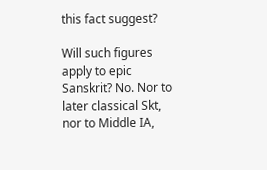this fact suggest?

Will such figures apply to epic Sanskrit? No. Nor to later classical Skt,
nor to Middle IA,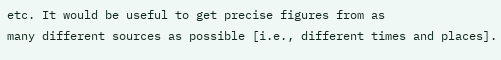etc. It would be useful to get precise figures from as
many different sources as possible [i.e., different times and places].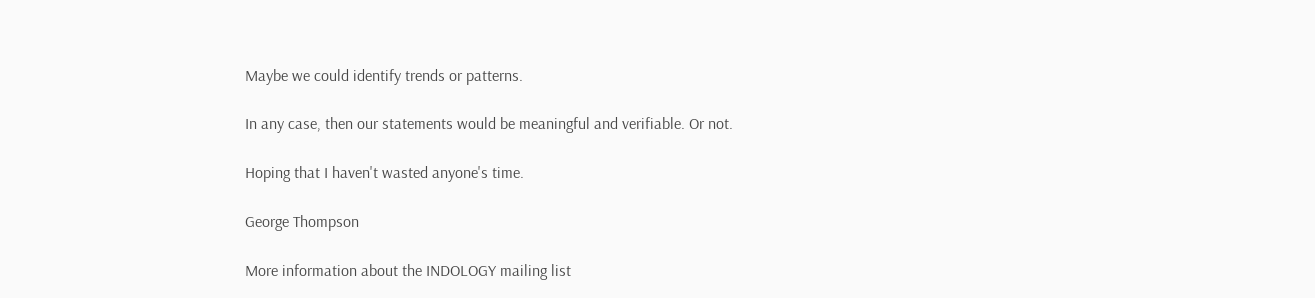Maybe we could identify trends or patterns.

In any case, then our statements would be meaningful and verifiable. Or not.

Hoping that I haven't wasted anyone's time.

George Thompson

More information about the INDOLOGY mailing list